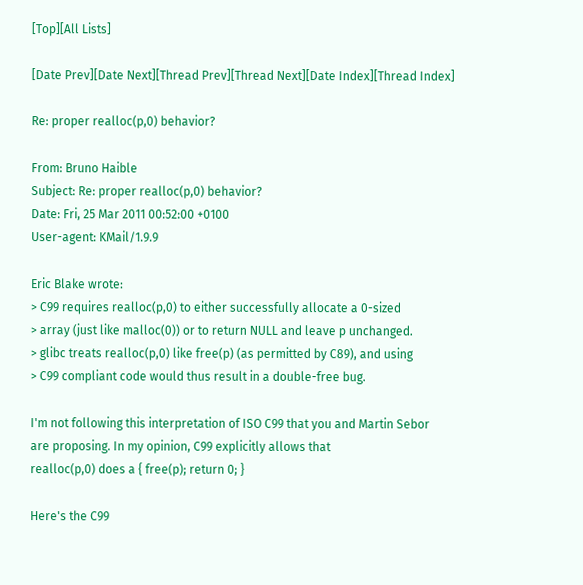[Top][All Lists]

[Date Prev][Date Next][Thread Prev][Thread Next][Date Index][Thread Index]

Re: proper realloc(p,0) behavior?

From: Bruno Haible
Subject: Re: proper realloc(p,0) behavior?
Date: Fri, 25 Mar 2011 00:52:00 +0100
User-agent: KMail/1.9.9

Eric Blake wrote:
> C99 requires realloc(p,0) to either successfully allocate a 0-sized
> array (just like malloc(0)) or to return NULL and leave p unchanged.
> glibc treats realloc(p,0) like free(p) (as permitted by C89), and using
> C99 compliant code would thus result in a double-free bug.

I'm not following this interpretation of ISO C99 that you and Martin Sebor
are proposing. In my opinion, C99 explicitly allows that
realloc(p,0) does a { free(p); return 0; }

Here's the C99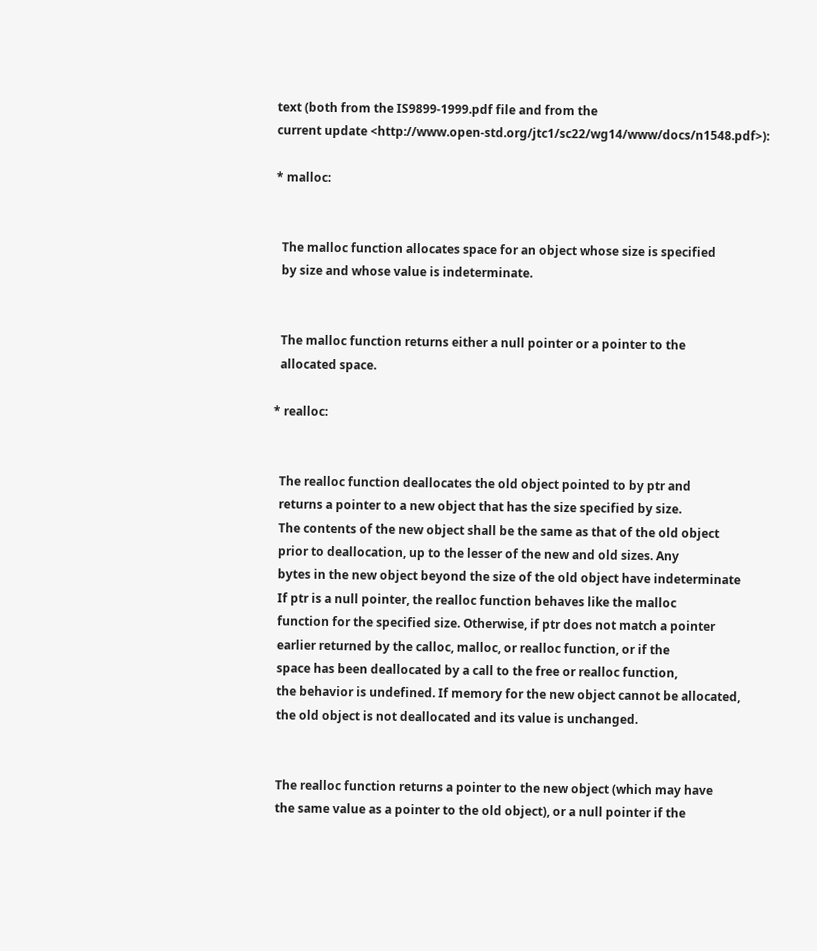text (both from the IS9899-1999.pdf file and from the
current update <http://www.open-std.org/jtc1/sc22/wg14/www/docs/n1548.pdf>):

* malloc:


  The malloc function allocates space for an object whose size is specified
  by size and whose value is indeterminate.


  The malloc function returns either a null pointer or a pointer to the
  allocated space.

* realloc:


  The realloc function deallocates the old object pointed to by ptr and
  returns a pointer to a new object that has the size specified by size.
  The contents of the new object shall be the same as that of the old object
  prior to deallocation, up to the lesser of the new and old sizes. Any
  bytes in the new object beyond the size of the old object have indeterminate
  If ptr is a null pointer, the realloc function behaves like the malloc
  function for the specified size. Otherwise, if ptr does not match a pointer
  earlier returned by the calloc, malloc, or realloc function, or if the
  space has been deallocated by a call to the free or realloc function,
  the behavior is undefined. If memory for the new object cannot be allocated,
  the old object is not deallocated and its value is unchanged.


  The realloc function returns a pointer to the new object (which may have
  the same value as a pointer to the old object), or a null pointer if the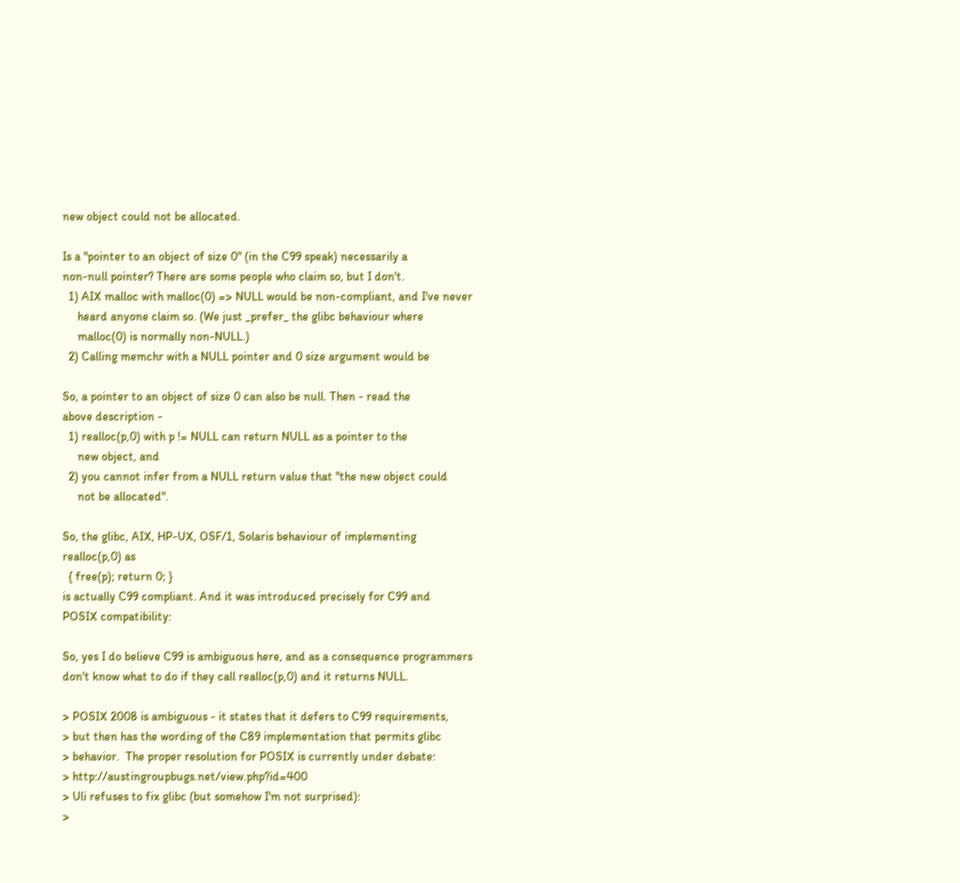new object could not be allocated.

Is a "pointer to an object of size 0" (in the C99 speak) necessarily a
non-null pointer? There are some people who claim so, but I don't.
  1) AIX malloc with malloc(0) => NULL would be non-compliant, and I've never
     heard anyone claim so. (We just _prefer_ the glibc behaviour where
     malloc(0) is normally non-NULL.)
  2) Calling memchr with a NULL pointer and 0 size argument would be

So, a pointer to an object of size 0 can also be null. Then - read the
above description -
  1) realloc(p,0) with p != NULL can return NULL as a pointer to the
     new object, and
  2) you cannot infer from a NULL return value that "the new object could
     not be allocated".

So, the glibc, AIX, HP-UX, OSF/1, Solaris behaviour of implementing
realloc(p,0) as
  { free(p); return 0; }
is actually C99 compliant. And it was introduced precisely for C99 and
POSIX compatibility:

So, yes I do believe C99 is ambiguous here, and as a consequence programmers
don't know what to do if they call realloc(p,0) and it returns NULL.

> POSIX 2008 is ambiguous - it states that it defers to C99 requirements,
> but then has the wording of the C89 implementation that permits glibc
> behavior.  The proper resolution for POSIX is currently under debate:
> http://austingroupbugs.net/view.php?id=400
> Uli refuses to fix glibc (but somehow I'm not surprised):
>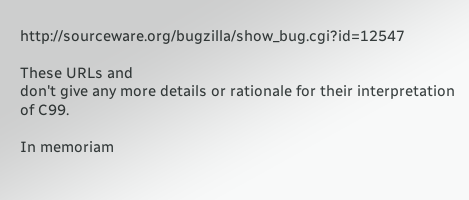http://sourceware.org/bugzilla/show_bug.cgi?id=12547

These URLs and
don't give any more details or rationale for their interpretation of C99.

In memoriam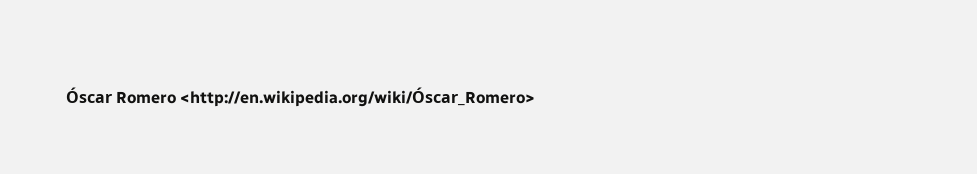Óscar Romero <http://en.wikipedia.org/wiki/Óscar_Romero>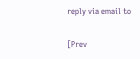reply via email to

[Prev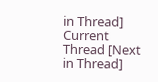in Thread] Current Thread [Next in Thread]